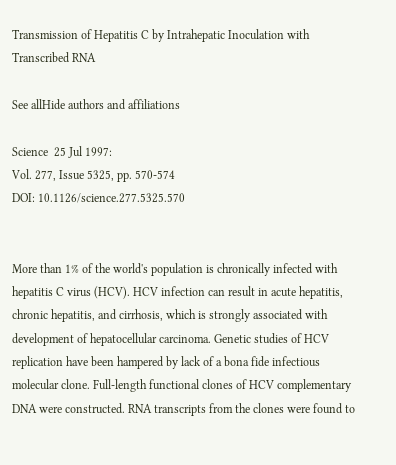Transmission of Hepatitis C by Intrahepatic Inoculation with Transcribed RNA

See allHide authors and affiliations

Science  25 Jul 1997:
Vol. 277, Issue 5325, pp. 570-574
DOI: 10.1126/science.277.5325.570


More than 1% of the world's population is chronically infected with hepatitis C virus (HCV). HCV infection can result in acute hepatitis, chronic hepatitis, and cirrhosis, which is strongly associated with development of hepatocellular carcinoma. Genetic studies of HCV replication have been hampered by lack of a bona fide infectious molecular clone. Full-length functional clones of HCV complementary DNA were constructed. RNA transcripts from the clones were found to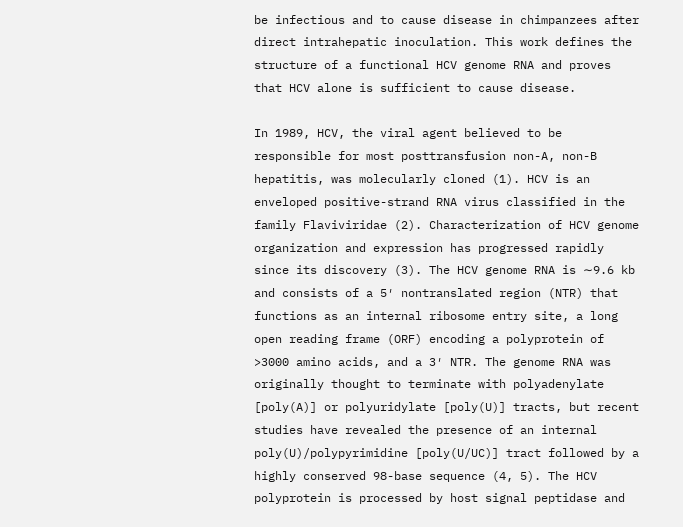be infectious and to cause disease in chimpanzees after direct intrahepatic inoculation. This work defines the structure of a functional HCV genome RNA and proves that HCV alone is sufficient to cause disease.

In 1989, HCV, the viral agent believed to be responsible for most posttransfusion non-A, non-B hepatitis, was molecularly cloned (1). HCV is an enveloped positive-strand RNA virus classified in the family Flaviviridae (2). Characterization of HCV genome organization and expression has progressed rapidly since its discovery (3). The HCV genome RNA is ∼9.6 kb and consists of a 5′ nontranslated region (NTR) that functions as an internal ribosome entry site, a long open reading frame (ORF) encoding a polyprotein of >3000 amino acids, and a 3′ NTR. The genome RNA was originally thought to terminate with polyadenylate [poly(A)] or polyuridylate [poly(U)] tracts, but recent studies have revealed the presence of an internal poly(U)/polypyrimidine [poly(U/UC)] tract followed by a highly conserved 98-base sequence (4, 5). The HCV polyprotein is processed by host signal peptidase and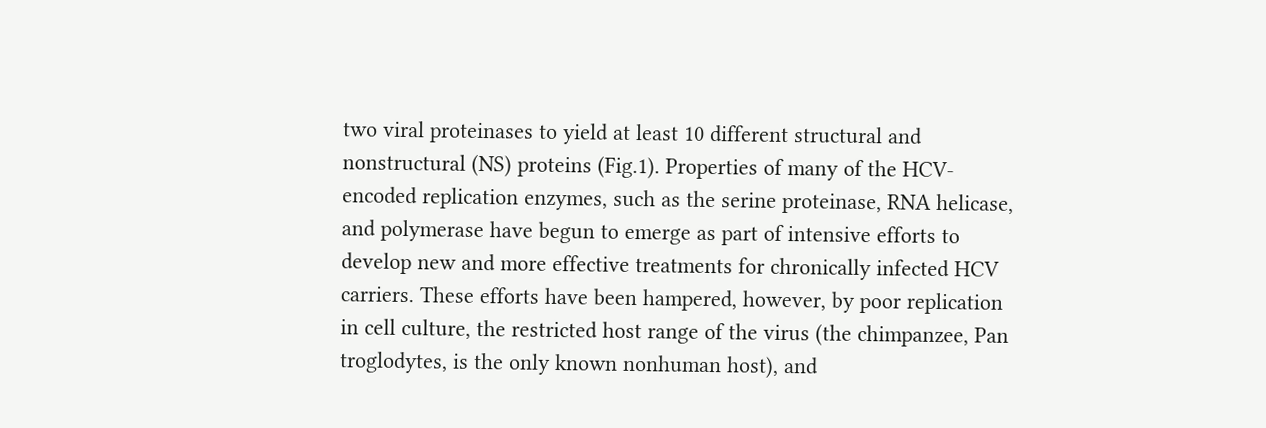two viral proteinases to yield at least 10 different structural and nonstructural (NS) proteins (Fig.1). Properties of many of the HCV-encoded replication enzymes, such as the serine proteinase, RNA helicase, and polymerase have begun to emerge as part of intensive efforts to develop new and more effective treatments for chronically infected HCV carriers. These efforts have been hampered, however, by poor replication in cell culture, the restricted host range of the virus (the chimpanzee, Pan troglodytes, is the only known nonhuman host), and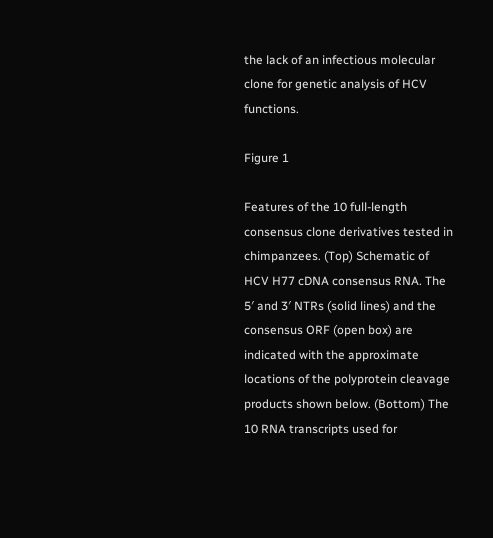the lack of an infectious molecular clone for genetic analysis of HCV functions.

Figure 1

Features of the 10 full-length consensus clone derivatives tested in chimpanzees. (Top) Schematic of HCV H77 cDNA consensus RNA. The 5′ and 3′ NTRs (solid lines) and the consensus ORF (open box) are indicated with the approximate locations of the polyprotein cleavage products shown below. (Bottom) The 10 RNA transcripts used for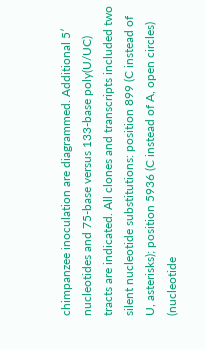chimpanzee inoculation are diagrammed. Additional 5′ nucleotides and 75-base versus 133-base poly(U/UC) tracts are indicated. All clones and transcripts included two silent nucleotide substitutions: position 899 (C instead of U, asterisks); position 5936 (C instead of A, open circles) (nucleotide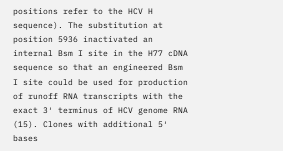positions refer to the HCV H sequence). The substitution at position 5936 inactivated an internal Bsm I site in the H77 cDNA sequence so that an engineered Bsm I site could be used for production of runoff RNA transcripts with the exact 3′ terminus of HCV genome RNA (15). Clones with additional 5′ bases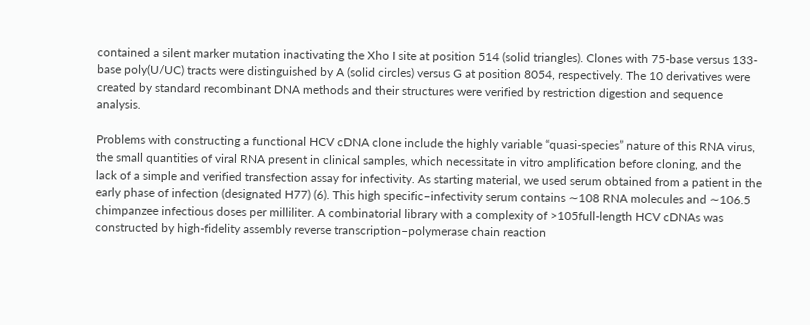contained a silent marker mutation inactivating the Xho I site at position 514 (solid triangles). Clones with 75-base versus 133-base poly(U/UC) tracts were distinguished by A (solid circles) versus G at position 8054, respectively. The 10 derivatives were created by standard recombinant DNA methods and their structures were verified by restriction digestion and sequence analysis.

Problems with constructing a functional HCV cDNA clone include the highly variable “quasi-species” nature of this RNA virus, the small quantities of viral RNA present in clinical samples, which necessitate in vitro amplification before cloning, and the lack of a simple and verified transfection assay for infectivity. As starting material, we used serum obtained from a patient in the early phase of infection (designated H77) (6). This high specific–infectivity serum contains ∼108 RNA molecules and ∼106.5 chimpanzee infectious doses per milliliter. A combinatorial library with a complexity of >105full-length HCV cDNAs was constructed by high-fidelity assembly reverse transcription–polymerase chain reaction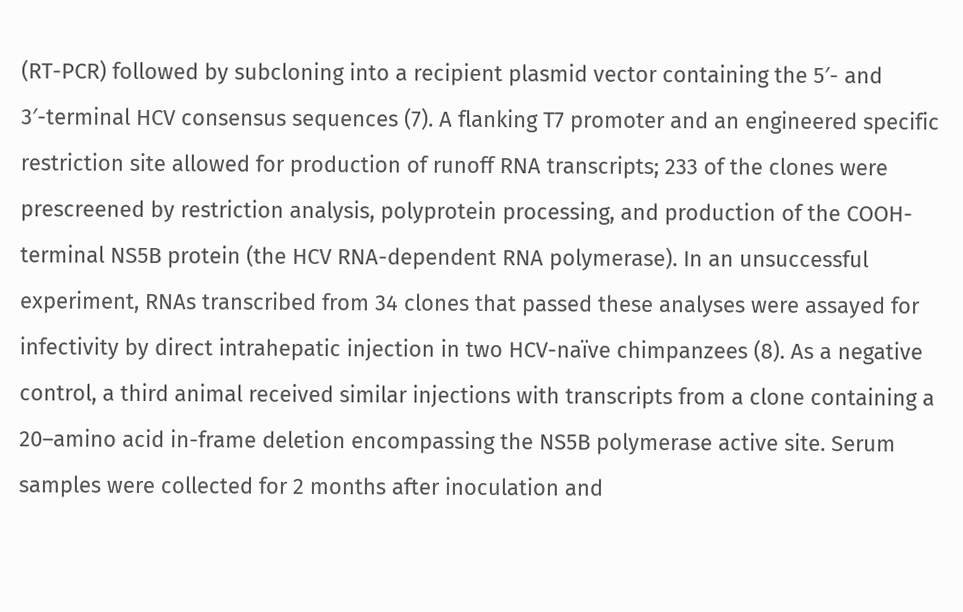(RT-PCR) followed by subcloning into a recipient plasmid vector containing the 5′- and 3′-terminal HCV consensus sequences (7). A flanking T7 promoter and an engineered specific restriction site allowed for production of runoff RNA transcripts; 233 of the clones were prescreened by restriction analysis, polyprotein processing, and production of the COOH-terminal NS5B protein (the HCV RNA-dependent RNA polymerase). In an unsuccessful experiment, RNAs transcribed from 34 clones that passed these analyses were assayed for infectivity by direct intrahepatic injection in two HCV-naı̈ve chimpanzees (8). As a negative control, a third animal received similar injections with transcripts from a clone containing a 20–amino acid in-frame deletion encompassing the NS5B polymerase active site. Serum samples were collected for 2 months after inoculation and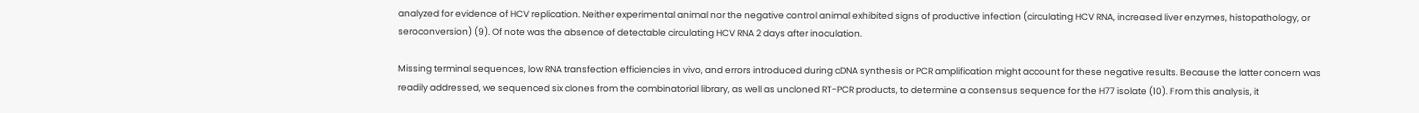analyzed for evidence of HCV replication. Neither experimental animal nor the negative control animal exhibited signs of productive infection (circulating HCV RNA, increased liver enzymes, histopathology, or seroconversion) (9). Of note was the absence of detectable circulating HCV RNA 2 days after inoculation.

Missing terminal sequences, low RNA transfection efficiencies in vivo, and errors introduced during cDNA synthesis or PCR amplification might account for these negative results. Because the latter concern was readily addressed, we sequenced six clones from the combinatorial library, as well as uncloned RT-PCR products, to determine a consensus sequence for the H77 isolate (10). From this analysis, it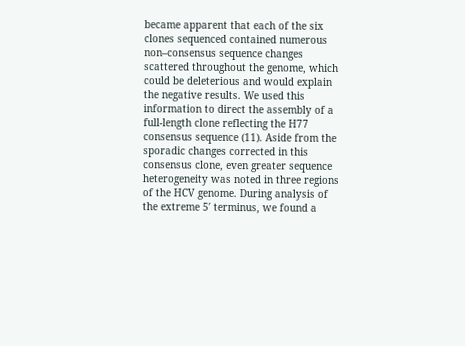became apparent that each of the six clones sequenced contained numerous non–consensus sequence changes scattered throughout the genome, which could be deleterious and would explain the negative results. We used this information to direct the assembly of a full-length clone reflecting the H77 consensus sequence (11). Aside from the sporadic changes corrected in this consensus clone, even greater sequence heterogeneity was noted in three regions of the HCV genome. During analysis of the extreme 5′ terminus, we found a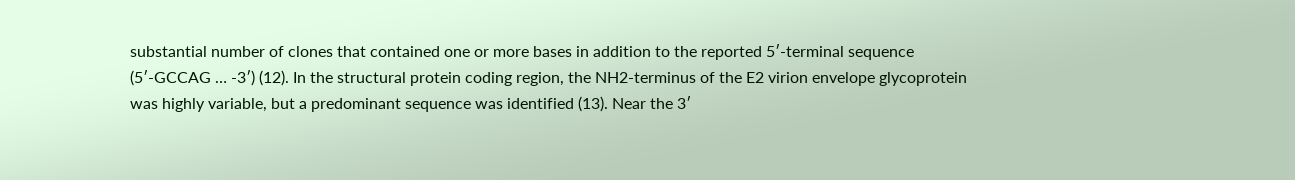substantial number of clones that contained one or more bases in addition to the reported 5′-terminal sequence (5′-GCCAG … -3′) (12). In the structural protein coding region, the NH2-terminus of the E2 virion envelope glycoprotein was highly variable, but a predominant sequence was identified (13). Near the 3′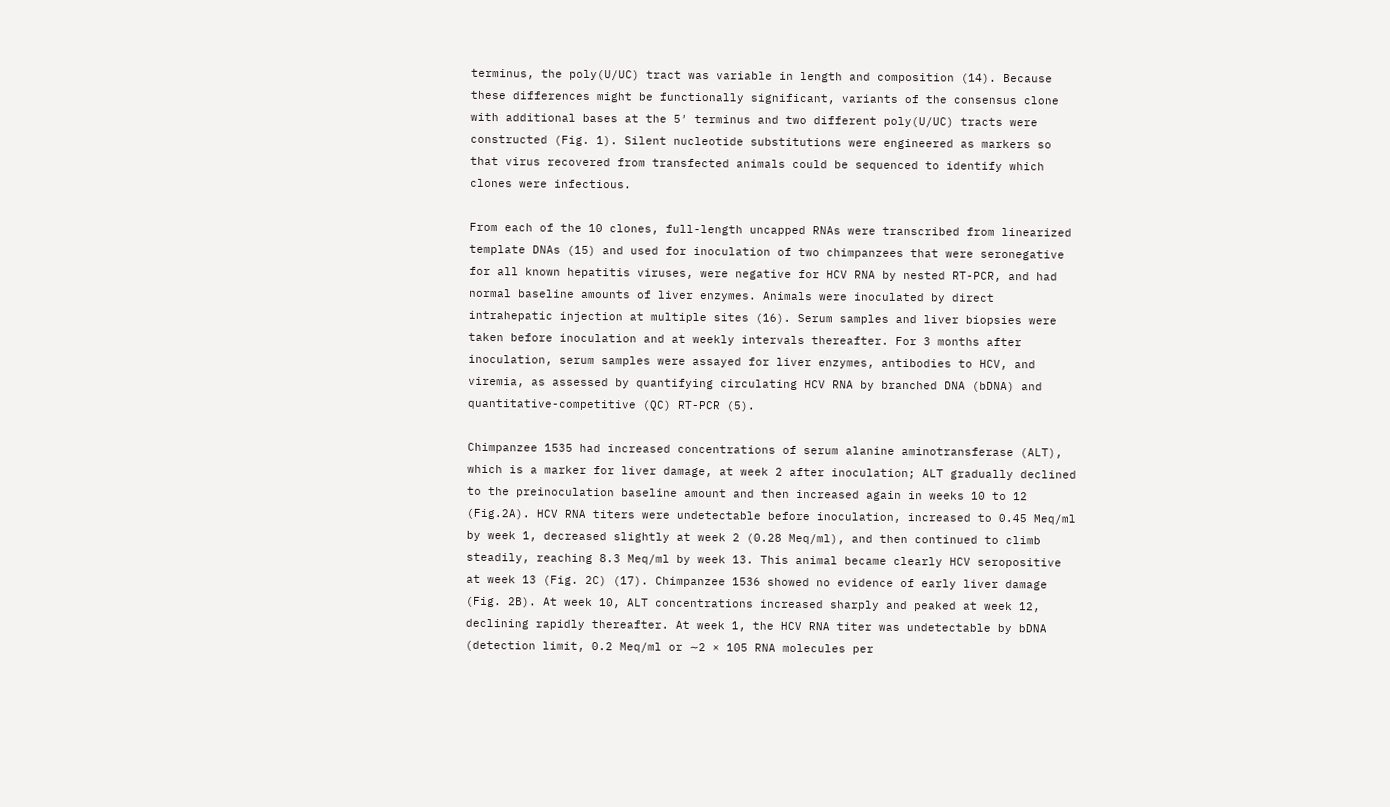terminus, the poly(U/UC) tract was variable in length and composition (14). Because these differences might be functionally significant, variants of the consensus clone with additional bases at the 5′ terminus and two different poly(U/UC) tracts were constructed (Fig. 1). Silent nucleotide substitutions were engineered as markers so that virus recovered from transfected animals could be sequenced to identify which clones were infectious.

From each of the 10 clones, full-length uncapped RNAs were transcribed from linearized template DNAs (15) and used for inoculation of two chimpanzees that were seronegative for all known hepatitis viruses, were negative for HCV RNA by nested RT-PCR, and had normal baseline amounts of liver enzymes. Animals were inoculated by direct intrahepatic injection at multiple sites (16). Serum samples and liver biopsies were taken before inoculation and at weekly intervals thereafter. For 3 months after inoculation, serum samples were assayed for liver enzymes, antibodies to HCV, and viremia, as assessed by quantifying circulating HCV RNA by branched DNA (bDNA) and quantitative-competitive (QC) RT-PCR (5).

Chimpanzee 1535 had increased concentrations of serum alanine aminotransferase (ALT), which is a marker for liver damage, at week 2 after inoculation; ALT gradually declined to the preinoculation baseline amount and then increased again in weeks 10 to 12 (Fig.2A). HCV RNA titers were undetectable before inoculation, increased to 0.45 Meq/ml by week 1, decreased slightly at week 2 (0.28 Meq/ml), and then continued to climb steadily, reaching 8.3 Meq/ml by week 13. This animal became clearly HCV seropositive at week 13 (Fig. 2C) (17). Chimpanzee 1536 showed no evidence of early liver damage (Fig. 2B). At week 10, ALT concentrations increased sharply and peaked at week 12, declining rapidly thereafter. At week 1, the HCV RNA titer was undetectable by bDNA (detection limit, 0.2 Meq/ml or ∼2 × 105 RNA molecules per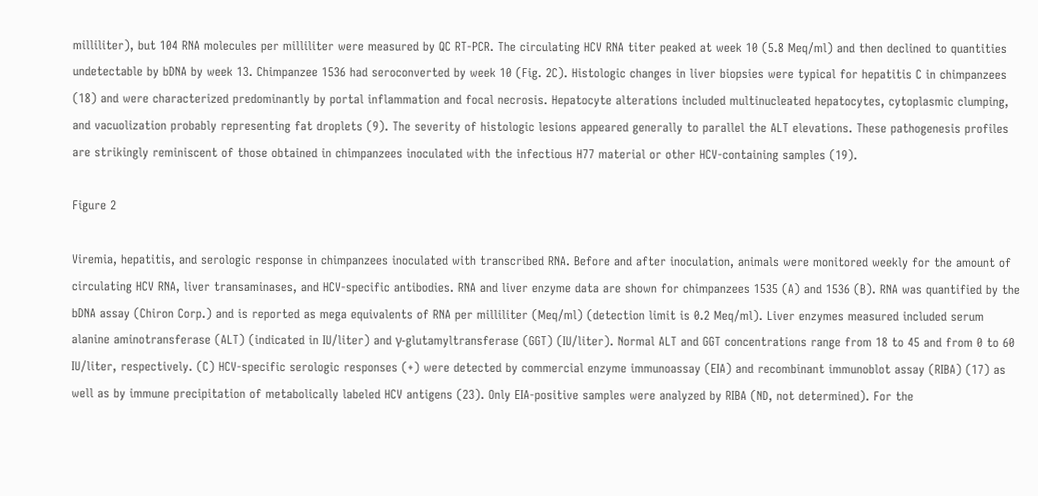milliliter), but 104 RNA molecules per milliliter were measured by QC RT-PCR. The circulating HCV RNA titer peaked at week 10 (5.8 Meq/ml) and then declined to quantities undetectable by bDNA by week 13. Chimpanzee 1536 had seroconverted by week 10 (Fig. 2C). Histologic changes in liver biopsies were typical for hepatitis C in chimpanzees (18) and were characterized predominantly by portal inflammation and focal necrosis. Hepatocyte alterations included multinucleated hepatocytes, cytoplasmic clumping, and vacuolization probably representing fat droplets (9). The severity of histologic lesions appeared generally to parallel the ALT elevations. These pathogenesis profiles are strikingly reminiscent of those obtained in chimpanzees inoculated with the infectious H77 material or other HCV-containing samples (19).

Figure 2

Viremia, hepatitis, and serologic response in chimpanzees inoculated with transcribed RNA. Before and after inoculation, animals were monitored weekly for the amount of circulating HCV RNA, liver transaminases, and HCV-specific antibodies. RNA and liver enzyme data are shown for chimpanzees 1535 (A) and 1536 (B). RNA was quantified by the bDNA assay (Chiron Corp.) and is reported as mega equivalents of RNA per milliliter (Meq/ml) (detection limit is 0.2 Meq/ml). Liver enzymes measured included serum alanine aminotransferase (ALT) (indicated in IU/liter) and γ-glutamyltransferase (GGT) (IU/liter). Normal ALT and GGT concentrations range from 18 to 45 and from 0 to 60 IU/liter, respectively. (C) HCV-specific serologic responses (+) were detected by commercial enzyme immunoassay (EIA) and recombinant immunoblot assay (RIBA) (17) as well as by immune precipitation of metabolically labeled HCV antigens (23). Only EIA-positive samples were analyzed by RIBA (ND, not determined). For the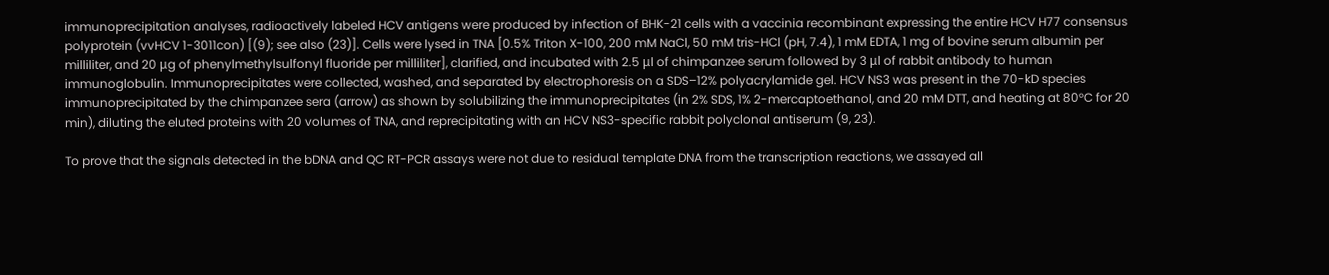immunoprecipitation analyses, radioactively labeled HCV antigens were produced by infection of BHK-21 cells with a vaccinia recombinant expressing the entire HCV H77 consensus polyprotein (vvHCV 1-3011con) [(9); see also (23)]. Cells were lysed in TNA [0.5% Triton X-100, 200 mM NaCl, 50 mM tris-HCl (pH, 7.4), 1 mM EDTA, 1 mg of bovine serum albumin per milliliter, and 20 μg of phenylmethylsulfonyl fluoride per milliliter], clarified, and incubated with 2.5 μl of chimpanzee serum followed by 3 μl of rabbit antibody to human immunoglobulin. Immunoprecipitates were collected, washed, and separated by electrophoresis on a SDS–12% polyacrylamide gel. HCV NS3 was present in the 70-kD species immunoprecipitated by the chimpanzee sera (arrow) as shown by solubilizing the immunoprecipitates (in 2% SDS, 1% 2-mercaptoethanol, and 20 mM DTT, and heating at 80°C for 20 min), diluting the eluted proteins with 20 volumes of TNA, and reprecipitating with an HCV NS3-specific rabbit polyclonal antiserum (9, 23).

To prove that the signals detected in the bDNA and QC RT-PCR assays were not due to residual template DNA from the transcription reactions, we assayed all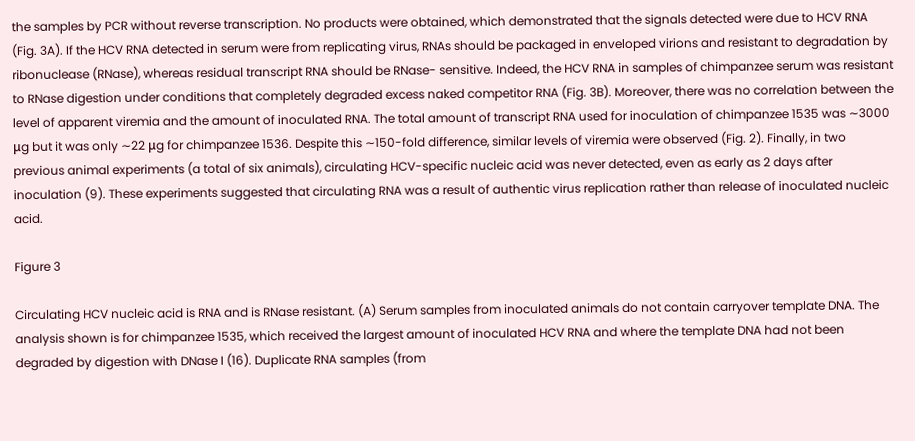the samples by PCR without reverse transcription. No products were obtained, which demonstrated that the signals detected were due to HCV RNA (Fig. 3A). If the HCV RNA detected in serum were from replicating virus, RNAs should be packaged in enveloped virions and resistant to degradation by ribonuclease (RNase), whereas residual transcript RNA should be RNase- sensitive. Indeed, the HCV RNA in samples of chimpanzee serum was resistant to RNase digestion under conditions that completely degraded excess naked competitor RNA (Fig. 3B). Moreover, there was no correlation between the level of apparent viremia and the amount of inoculated RNA. The total amount of transcript RNA used for inoculation of chimpanzee 1535 was ∼3000 μg but it was only ∼22 μg for chimpanzee 1536. Despite this ∼150-fold difference, similar levels of viremia were observed (Fig. 2). Finally, in two previous animal experiments (a total of six animals), circulating HCV-specific nucleic acid was never detected, even as early as 2 days after inoculation (9). These experiments suggested that circulating RNA was a result of authentic virus replication rather than release of inoculated nucleic acid.

Figure 3

Circulating HCV nucleic acid is RNA and is RNase resistant. (A) Serum samples from inoculated animals do not contain carryover template DNA. The analysis shown is for chimpanzee 1535, which received the largest amount of inoculated HCV RNA and where the template DNA had not been degraded by digestion with DNase I (16). Duplicate RNA samples (from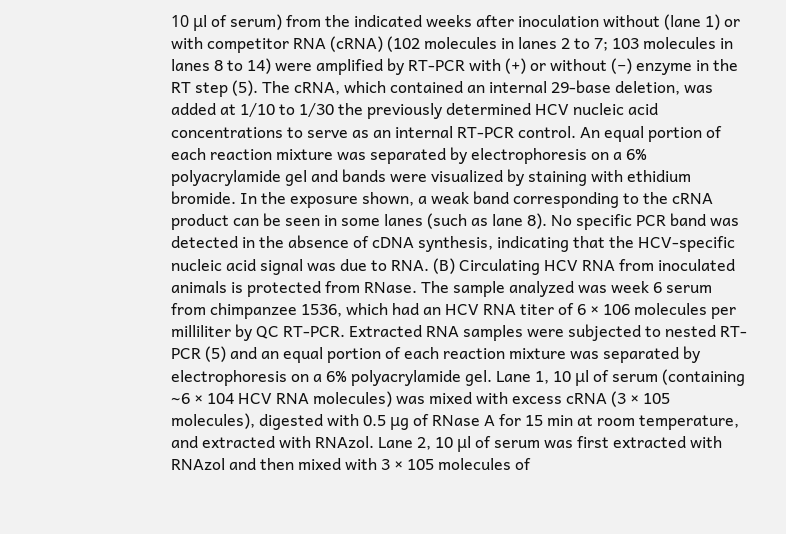10 μl of serum) from the indicated weeks after inoculation without (lane 1) or with competitor RNA (cRNA) (102 molecules in lanes 2 to 7; 103 molecules in lanes 8 to 14) were amplified by RT-PCR with (+) or without (−) enzyme in the RT step (5). The cRNA, which contained an internal 29-base deletion, was added at 1/10 to 1/30 the previously determined HCV nucleic acid concentrations to serve as an internal RT-PCR control. An equal portion of each reaction mixture was separated by electrophoresis on a 6% polyacrylamide gel and bands were visualized by staining with ethidium bromide. In the exposure shown, a weak band corresponding to the cRNA product can be seen in some lanes (such as lane 8). No specific PCR band was detected in the absence of cDNA synthesis, indicating that the HCV-specific nucleic acid signal was due to RNA. (B) Circulating HCV RNA from inoculated animals is protected from RNase. The sample analyzed was week 6 serum from chimpanzee 1536, which had an HCV RNA titer of 6 × 106 molecules per milliliter by QC RT-PCR. Extracted RNA samples were subjected to nested RT-PCR (5) and an equal portion of each reaction mixture was separated by electrophoresis on a 6% polyacrylamide gel. Lane 1, 10 μl of serum (containing ∼6 × 104 HCV RNA molecules) was mixed with excess cRNA (3 × 105 molecules), digested with 0.5 μg of RNase A for 15 min at room temperature, and extracted with RNAzol. Lane 2, 10 μl of serum was first extracted with RNAzol and then mixed with 3 × 105 molecules of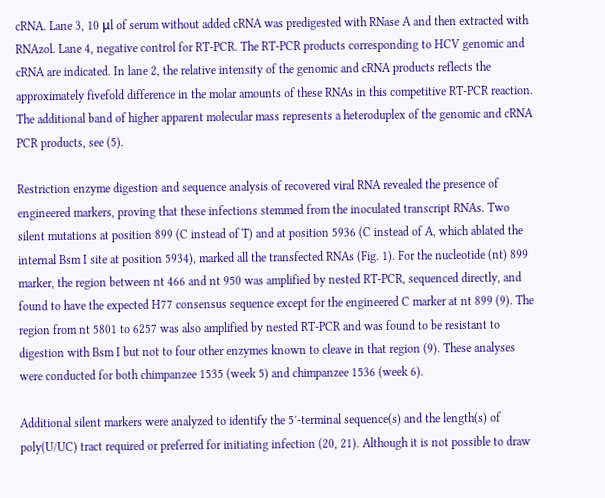cRNA. Lane 3, 10 μl of serum without added cRNA was predigested with RNase A and then extracted with RNAzol. Lane 4, negative control for RT-PCR. The RT-PCR products corresponding to HCV genomic and cRNA are indicated. In lane 2, the relative intensity of the genomic and cRNA products reflects the approximately fivefold difference in the molar amounts of these RNAs in this competitive RT-PCR reaction. The additional band of higher apparent molecular mass represents a heteroduplex of the genomic and cRNA PCR products, see (5).

Restriction enzyme digestion and sequence analysis of recovered viral RNA revealed the presence of engineered markers, proving that these infections stemmed from the inoculated transcript RNAs. Two silent mutations at position 899 (C instead of T) and at position 5936 (C instead of A, which ablated the internal Bsm I site at position 5934), marked all the transfected RNAs (Fig. 1). For the nucleotide (nt) 899 marker, the region between nt 466 and nt 950 was amplified by nested RT-PCR, sequenced directly, and found to have the expected H77 consensus sequence except for the engineered C marker at nt 899 (9). The region from nt 5801 to 6257 was also amplified by nested RT-PCR and was found to be resistant to digestion with Bsm I but not to four other enzymes known to cleave in that region (9). These analyses were conducted for both chimpanzee 1535 (week 5) and chimpanzee 1536 (week 6).

Additional silent markers were analyzed to identify the 5′-terminal sequence(s) and the length(s) of poly(U/UC) tract required or preferred for initiating infection (20, 21). Although it is not possible to draw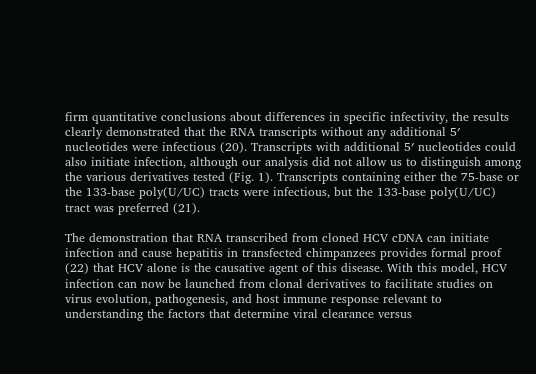firm quantitative conclusions about differences in specific infectivity, the results clearly demonstrated that the RNA transcripts without any additional 5′ nucleotides were infectious (20). Transcripts with additional 5′ nucleotides could also initiate infection, although our analysis did not allow us to distinguish among the various derivatives tested (Fig. 1). Transcripts containing either the 75-base or the 133-base poly(U/UC) tracts were infectious, but the 133-base poly(U/UC) tract was preferred (21).

The demonstration that RNA transcribed from cloned HCV cDNA can initiate infection and cause hepatitis in transfected chimpanzees provides formal proof (22) that HCV alone is the causative agent of this disease. With this model, HCV infection can now be launched from clonal derivatives to facilitate studies on virus evolution, pathogenesis, and host immune response relevant to understanding the factors that determine viral clearance versus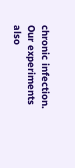chronic infection. Our experiments also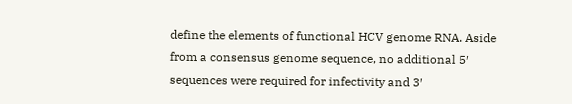define the elements of functional HCV genome RNA. Aside from a consensus genome sequence, no additional 5′ sequences were required for infectivity and 3′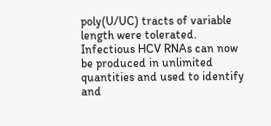poly(U/UC) tracts of variable length were tolerated. Infectious HCV RNAs can now be produced in unlimited quantities and used to identify and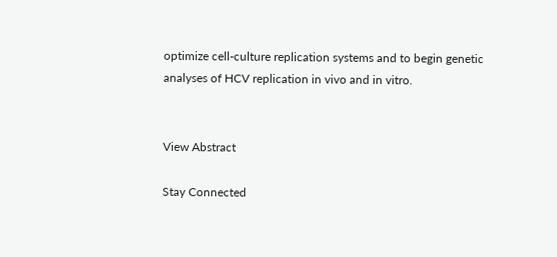optimize cell-culture replication systems and to begin genetic analyses of HCV replication in vivo and in vitro.


View Abstract

Stay Connected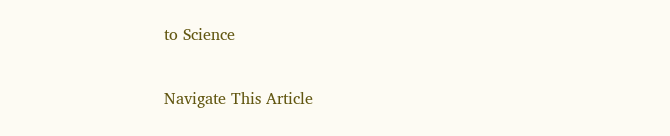to Science

Navigate This Article